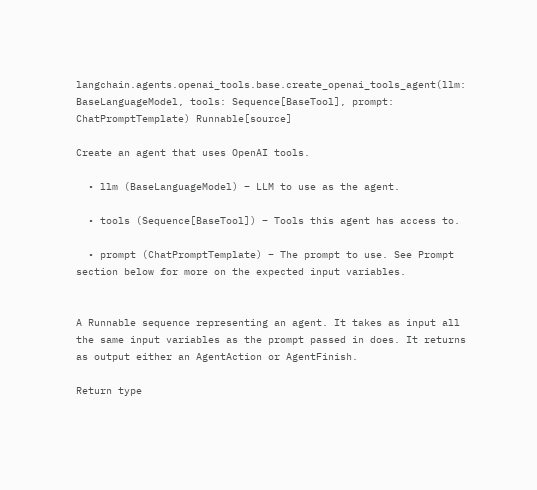langchain.agents.openai_tools.base.create_openai_tools_agent(llm: BaseLanguageModel, tools: Sequence[BaseTool], prompt: ChatPromptTemplate) Runnable[source]

Create an agent that uses OpenAI tools.

  • llm (BaseLanguageModel) – LLM to use as the agent.

  • tools (Sequence[BaseTool]) – Tools this agent has access to.

  • prompt (ChatPromptTemplate) – The prompt to use. See Prompt section below for more on the expected input variables.


A Runnable sequence representing an agent. It takes as input all the same input variables as the prompt passed in does. It returns as output either an AgentAction or AgentFinish.

Return type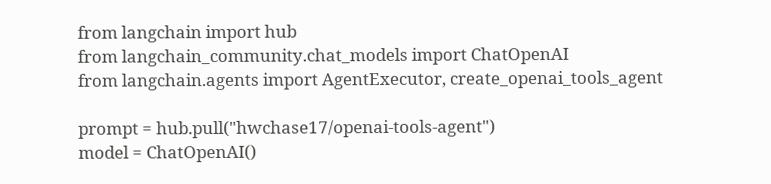from langchain import hub
from langchain_community.chat_models import ChatOpenAI
from langchain.agents import AgentExecutor, create_openai_tools_agent

prompt = hub.pull("hwchase17/openai-tools-agent")
model = ChatOpenAI()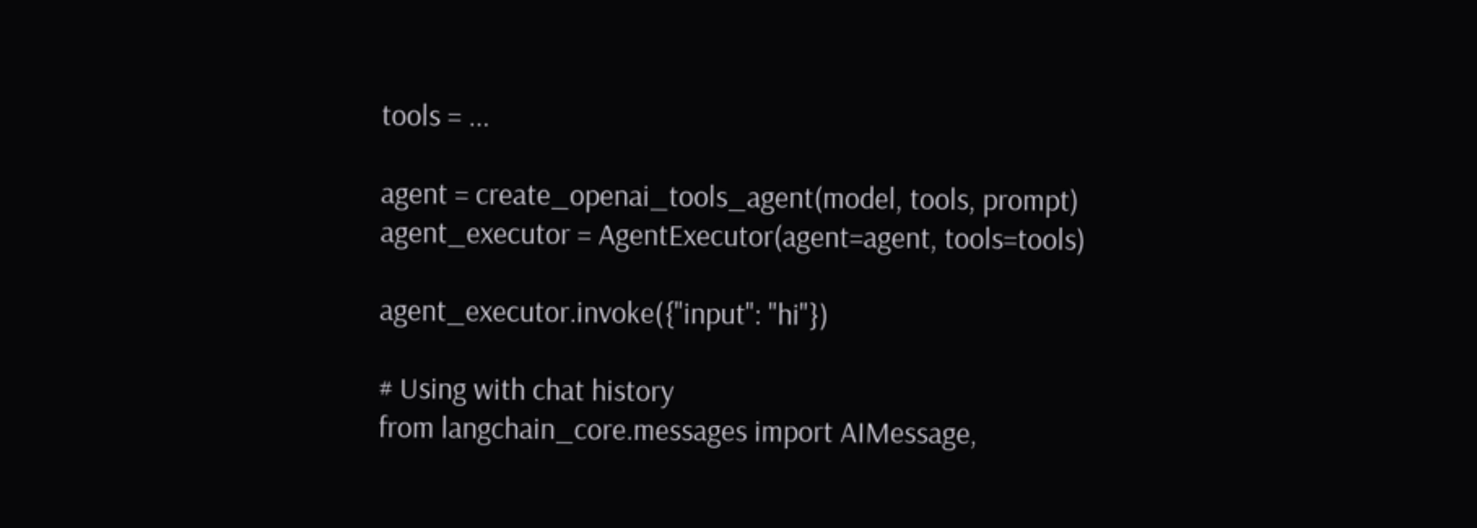tools = ...

agent = create_openai_tools_agent(model, tools, prompt)
agent_executor = AgentExecutor(agent=agent, tools=tools)

agent_executor.invoke({"input": "hi"})

# Using with chat history
from langchain_core.messages import AIMessage,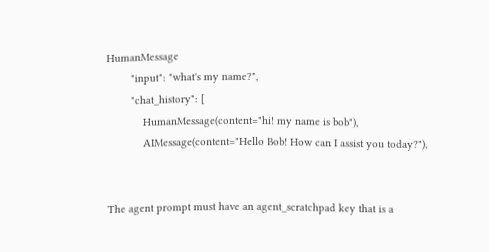HumanMessage
        "input": "what's my name?",
        "chat_history": [
            HumanMessage(content="hi! my name is bob"),
            AIMessage(content="Hello Bob! How can I assist you today?"),


The agent prompt must have an agent_scratchpad key that is a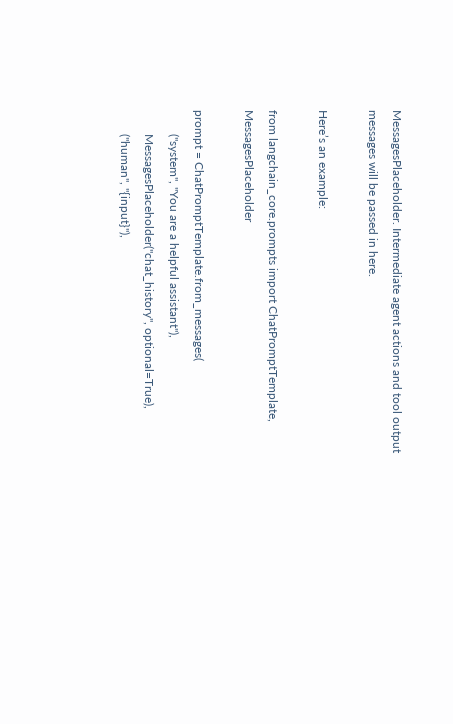MessagesPlaceholder. Intermediate agent actions and tool output messages will be passed in here.

Here’s an example:

from langchain_core.prompts import ChatPromptTemplate, MessagesPlaceholder

prompt = ChatPromptTemplate.from_messages(
        ("system", "You are a helpful assistant"),
        MessagesPlaceholder("chat_history", optional=True),
        ("human", "{input}"),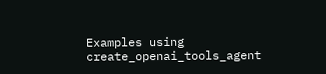Examples using create_openai_tools_agent